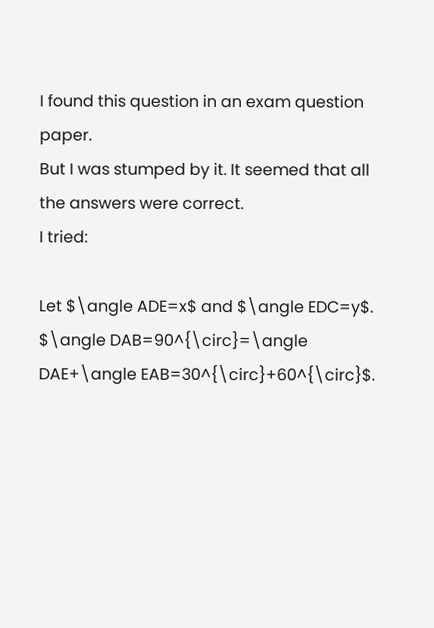I found this question in an exam question paper.
But I was stumped by it. It seemed that all the answers were correct.
I tried:

Let $\angle ADE=x$ and $\angle EDC=y$.
$\angle DAB=90^{\circ}=\angle DAE+\angle EAB=30^{\circ}+60^{\circ}$.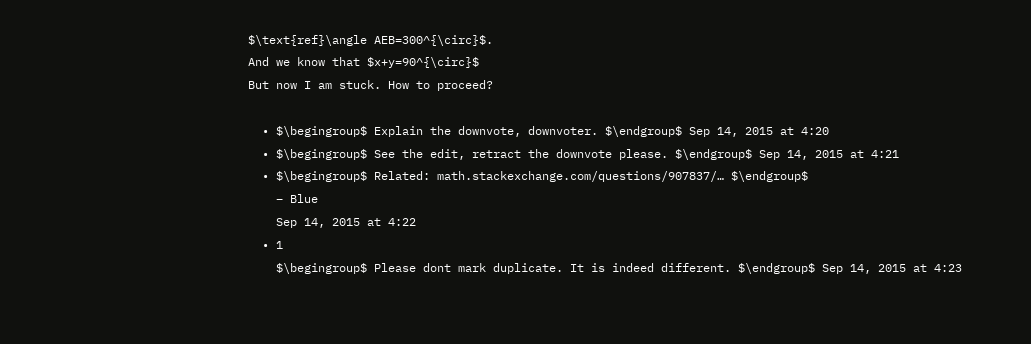$\text{ref}\angle AEB=300^{\circ}$.
And we know that $x+y=90^{\circ}$
But now I am stuck. How to proceed?

  • $\begingroup$ Explain the downvote, downvoter. $\endgroup$ Sep 14, 2015 at 4:20
  • $\begingroup$ See the edit, retract the downvote please. $\endgroup$ Sep 14, 2015 at 4:21
  • $\begingroup$ Related: math.stackexchange.com/questions/907837/… $\endgroup$
    – Blue
    Sep 14, 2015 at 4:22
  • 1
    $\begingroup$ Please dont mark duplicate. It is indeed different. $\endgroup$ Sep 14, 2015 at 4:23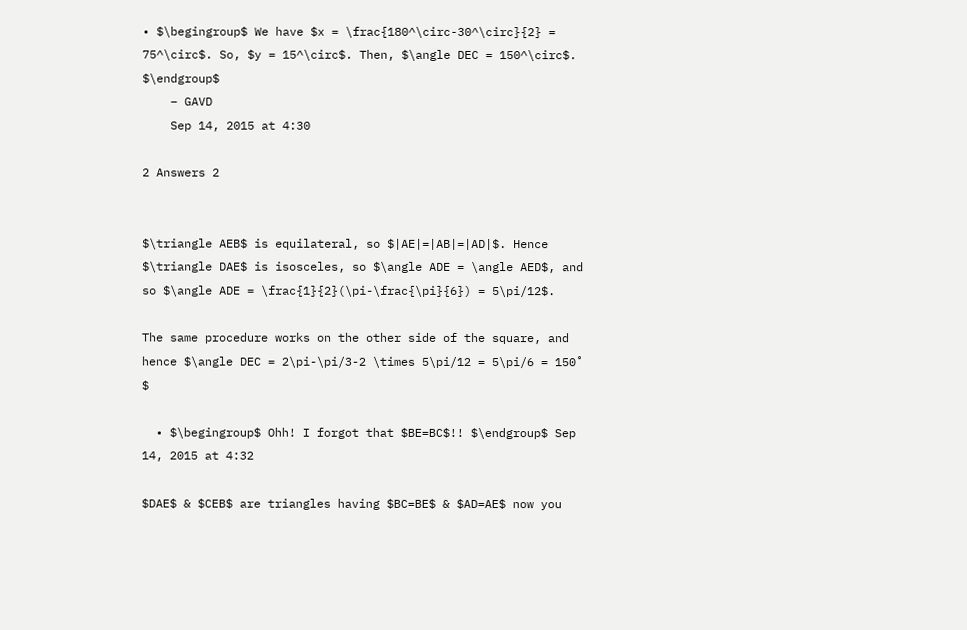• $\begingroup$ We have $x = \frac{180^\circ-30^\circ}{2} = 75^\circ$. So, $y = 15^\circ$. Then, $\angle DEC = 150^\circ$. $\endgroup$
    – GAVD
    Sep 14, 2015 at 4:30

2 Answers 2


$\triangle AEB$ is equilateral, so $|AE|=|AB|=|AD|$. Hence $\triangle DAE$ is isosceles, so $\angle ADE = \angle AED$, and so $\angle ADE = \frac{1}{2}(\pi-\frac{\pi}{6}) = 5\pi/12$.

The same procedure works on the other side of the square, and hence $\angle DEC = 2\pi-\pi/3-2 \times 5\pi/12 = 5\pi/6 = 150˚ $

  • $\begingroup$ Ohh! I forgot that $BE=BC$!! $\endgroup$ Sep 14, 2015 at 4:32

$DAE$ & $CEB$ are triangles having $BC=BE$ & $AD=AE$ now you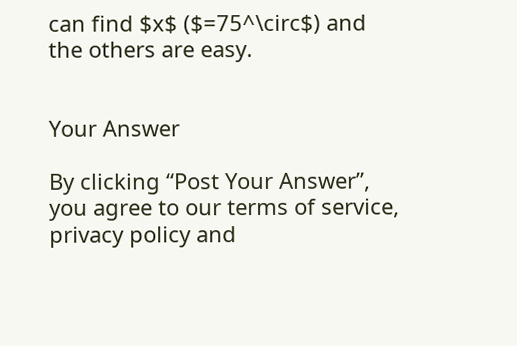can find $x$ ($=75^\circ$) and the others are easy.


Your Answer

By clicking “Post Your Answer”, you agree to our terms of service, privacy policy and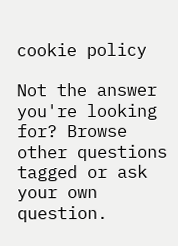cookie policy

Not the answer you're looking for? Browse other questions tagged or ask your own question.